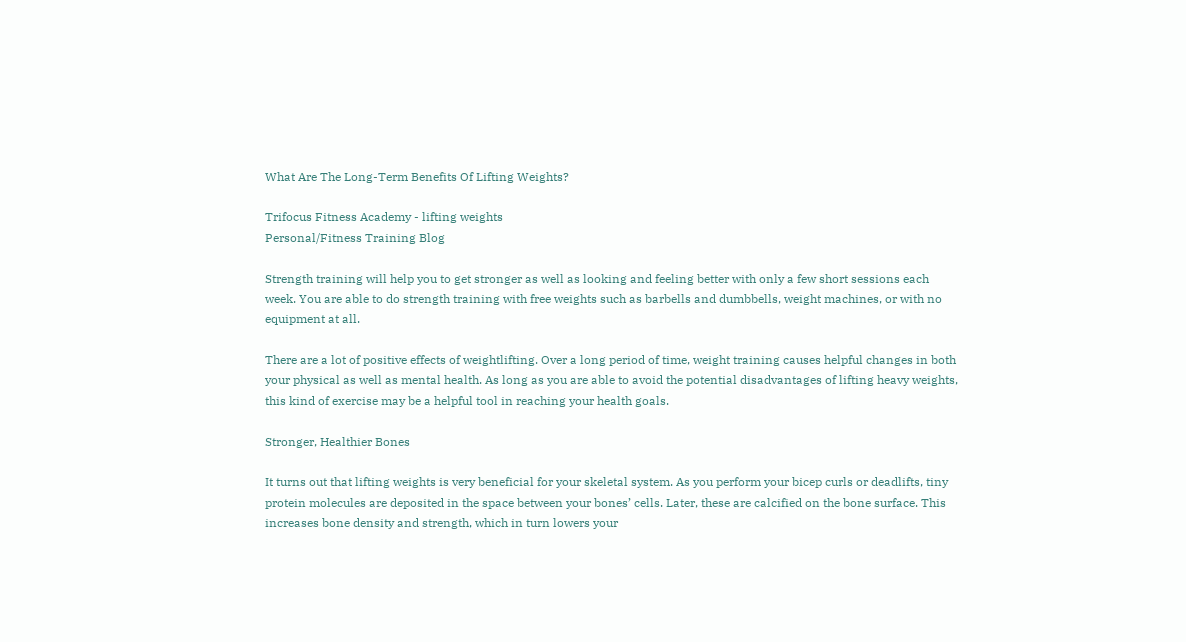What Are The Long-Term Benefits Of Lifting Weights?

Trifocus Fitness Academy - lifting weights
Personal/Fitness Training Blog

Strength training will help you to get stronger as well as looking and feeling better with only a few short sessions each week. You are able to do strength training with free weights such as barbells and dumbbells, weight machines, or with no equipment at all.

There are a lot of positive effects of weightlifting. Over a long period of time, weight training causes helpful changes in both your physical as well as mental health. As long as you are able to avoid the potential disadvantages of lifting heavy weights, this kind of exercise may be a helpful tool in reaching your health goals.

Stronger, Healthier Bones

It turns out that lifting weights is very beneficial for your skeletal system. As you perform your bicep curls or deadlifts, tiny protein molecules are deposited in the space between your bones’ cells. Later, these are calcified on the bone surface. This increases bone density and strength, which in turn lowers your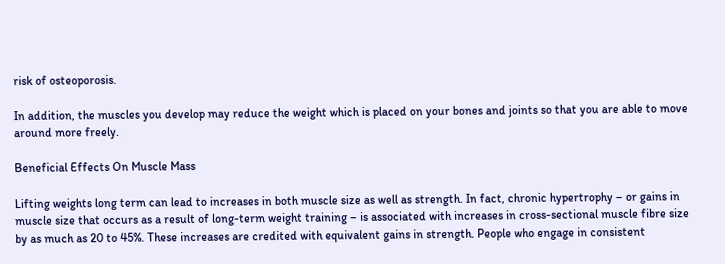risk of osteoporosis.

In addition, the muscles you develop may reduce the weight which is placed on your bones and joints so that you are able to move around more freely.

Beneficial Effects On Muscle Mass

Lifting weights long term can lead to increases in both muscle size as well as strength. In fact, chronic hypertrophy – or gains in muscle size that occurs as a result of long-term weight training – is associated with increases in cross-sectional muscle fibre size by as much as 20 to 45%. These increases are credited with equivalent gains in strength. People who engage in consistent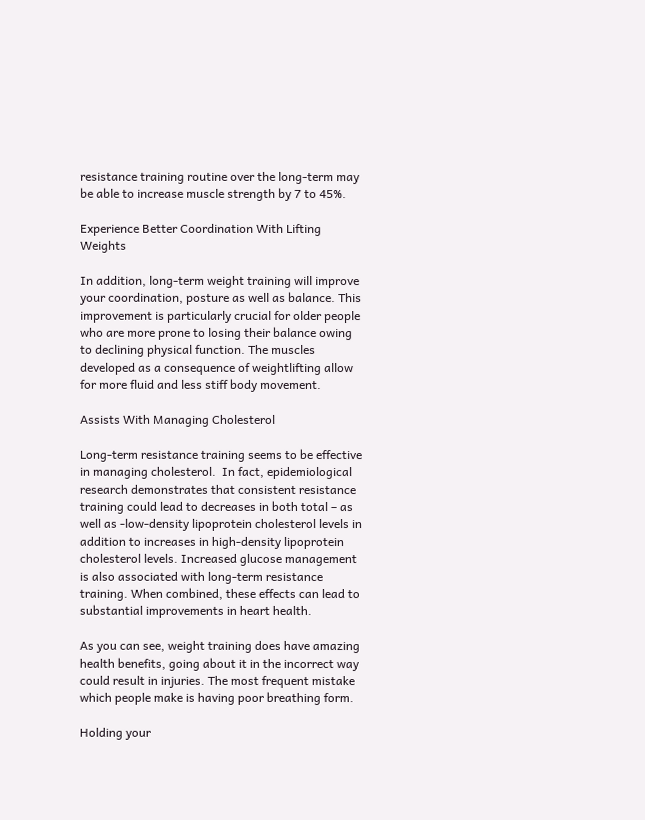resistance training routine over the long-term may be able to increase muscle strength by 7 to 45%.

Experience Better Coordination With Lifting Weights

In addition, long-term weight training will improve your coordination, posture as well as balance. This improvement is particularly crucial for older people who are more prone to losing their balance owing to declining physical function. The muscles developed as a consequence of weightlifting allow for more fluid and less stiff body movement.

Assists With Managing Cholesterol

Long-term resistance training seems to be effective in managing cholesterol.  In fact, epidemiological research demonstrates that consistent resistance training could lead to decreases in both total – as well as -low-density lipoprotein cholesterol levels in addition to increases in high-density lipoprotein cholesterol levels. Increased glucose management is also associated with long-term resistance training. When combined, these effects can lead to substantial improvements in heart health.

As you can see, weight training does have amazing health benefits, going about it in the incorrect way could result in injuries. The most frequent mistake which people make is having poor breathing form.

Holding your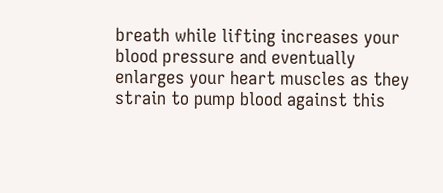breath while lifting increases your blood pressure and eventually enlarges your heart muscles as they strain to pump blood against this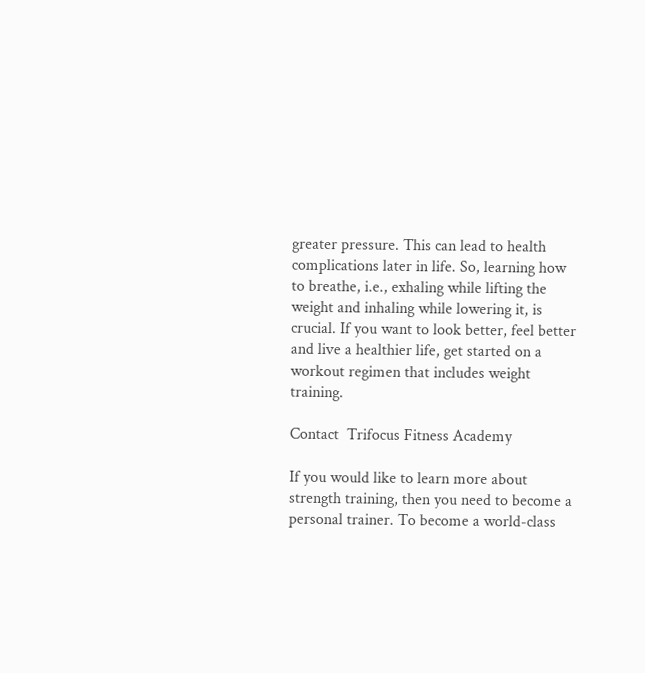greater pressure. This can lead to health complications later in life. So, learning how to breathe, i.e., exhaling while lifting the weight and inhaling while lowering it, is crucial. If you want to look better, feel better and live a healthier life, get started on a workout regimen that includes weight training.

Contact  Trifocus Fitness Academy

If you would like to learn more about strength training, then you need to become a personal trainer. To become a world-class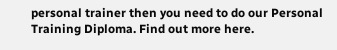personal trainer then you need to do our Personal Training Diploma. Find out more here.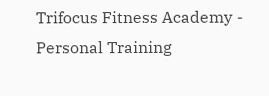Trifocus Fitness Academy - Personal Training